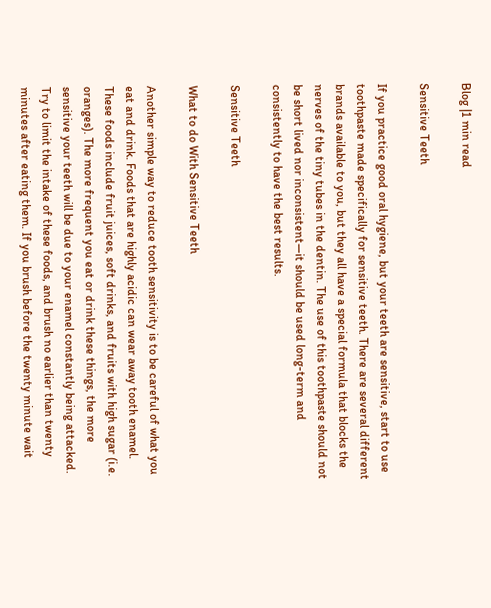Blog |1 min read

Sensitive Teeth

If you practice good oral hygiene, but your teeth are sensitive, start to use toothpaste made specifically for sensitive teeth. There are several different brands available to you, but they all have a special formula that blocks the nerves of the tiny tubes in the dentin. The use of this toothpaste should not be short lived nor inconsistent—it should be used long-term and consistently to have the best results.

Sensitive Teeth

What to do With Sensitive Teeth

Another simple way to reduce tooth sensitivity is to be careful of what you eat and drink. Foods that are highly acidic can wear away tooth enamel. These foods include fruit juices, soft drinks, and fruits with high sugar (i.e. oranges). The more frequent you eat or drink these things, the more sensitive your teeth will be due to your enamel constantly being attacked. Try to limit the intake of these foods, and brush no earlier than twenty minutes after eating them. If you brush before the twenty minute wait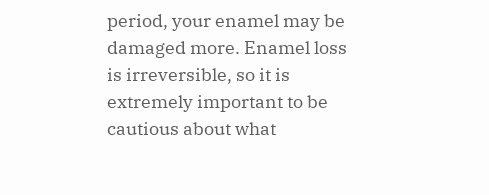period, your enamel may be damaged more. Enamel loss is irreversible, so it is extremely important to be cautious about what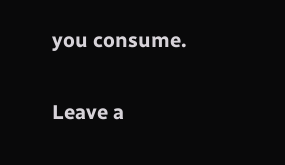you consume.

Leave a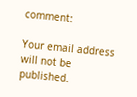comment:

Your email address will not be published.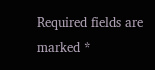Required fields are marked *